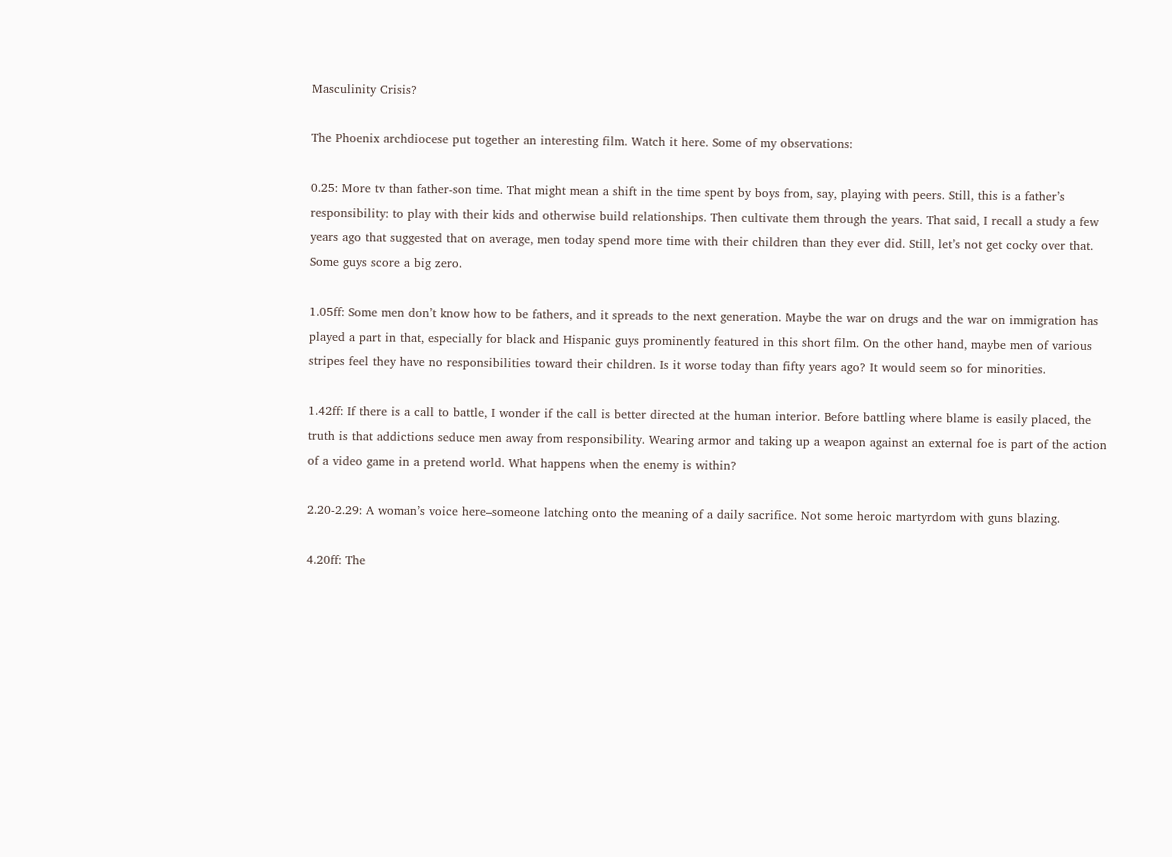Masculinity Crisis?

The Phoenix archdiocese put together an interesting film. Watch it here. Some of my observations:

0.25: More tv than father-son time. That might mean a shift in the time spent by boys from, say, playing with peers. Still, this is a father’s responsibility: to play with their kids and otherwise build relationships. Then cultivate them through the years. That said, I recall a study a few years ago that suggested that on average, men today spend more time with their children than they ever did. Still, let’s not get cocky over that. Some guys score a big zero.

1.05ff: Some men don’t know how to be fathers, and it spreads to the next generation. Maybe the war on drugs and the war on immigration has played a part in that, especially for black and Hispanic guys prominently featured in this short film. On the other hand, maybe men of various stripes feel they have no responsibilities toward their children. Is it worse today than fifty years ago? It would seem so for minorities.

1.42ff: If there is a call to battle, I wonder if the call is better directed at the human interior. Before battling where blame is easily placed, the truth is that addictions seduce men away from responsibility. Wearing armor and taking up a weapon against an external foe is part of the action of a video game in a pretend world. What happens when the enemy is within?

2.20-2.29: A woman’s voice here–someone latching onto the meaning of a daily sacrifice. Not some heroic martyrdom with guns blazing.

4.20ff: The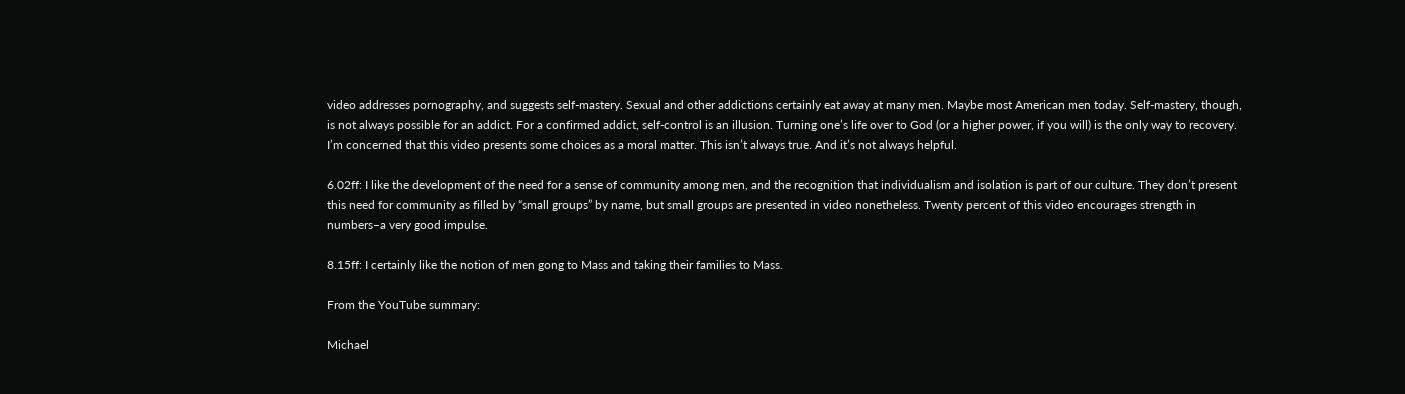video addresses pornography, and suggests self-mastery. Sexual and other addictions certainly eat away at many men. Maybe most American men today. Self-mastery, though, is not always possible for an addict. For a confirmed addict, self-control is an illusion. Turning one’s life over to God (or a higher power, if you will) is the only way to recovery. I’m concerned that this video presents some choices as a moral matter. This isn’t always true. And it’s not always helpful.

6.02ff: I like the development of the need for a sense of community among men, and the recognition that individualism and isolation is part of our culture. They don’t present this need for community as filled by “small groups” by name, but small groups are presented in video nonetheless. Twenty percent of this video encourages strength in numbers–a very good impulse.

8.15ff: I certainly like the notion of men gong to Mass and taking their families to Mass.

From the YouTube summary:

Michael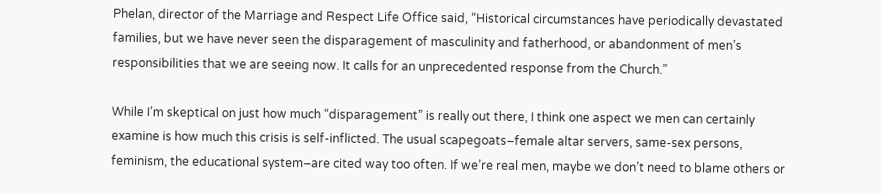Phelan, director of the Marriage and Respect Life Office said, “Historical circumstances have periodically devastated families, but we have never seen the disparagement of masculinity and fatherhood, or abandonment of men’s responsibilities that we are seeing now. It calls for an unprecedented response from the Church.”

While I’m skeptical on just how much “disparagement” is really out there, I think one aspect we men can certainly examine is how much this crisis is self-inflicted. The usual scapegoats–female altar servers, same-sex persons, feminism, the educational system–are cited way too often. If we’re real men, maybe we don’t need to blame others or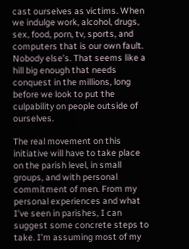cast ourselves as victims. When we indulge work, alcohol, drugs, sex, food, porn, tv, sports, and computers that is our own fault. Nobody else’s. That seems like a hill big enough that needs conquest in the millions, long before we look to put the culpability on people outside of ourselves.

The real movement on this initiative will have to take place on the parish level, in small groups, and with personal commitment of men. From my personal experiences and what I’ve seen in parishes, I can suggest some concrete steps to take. I’m assuming most of my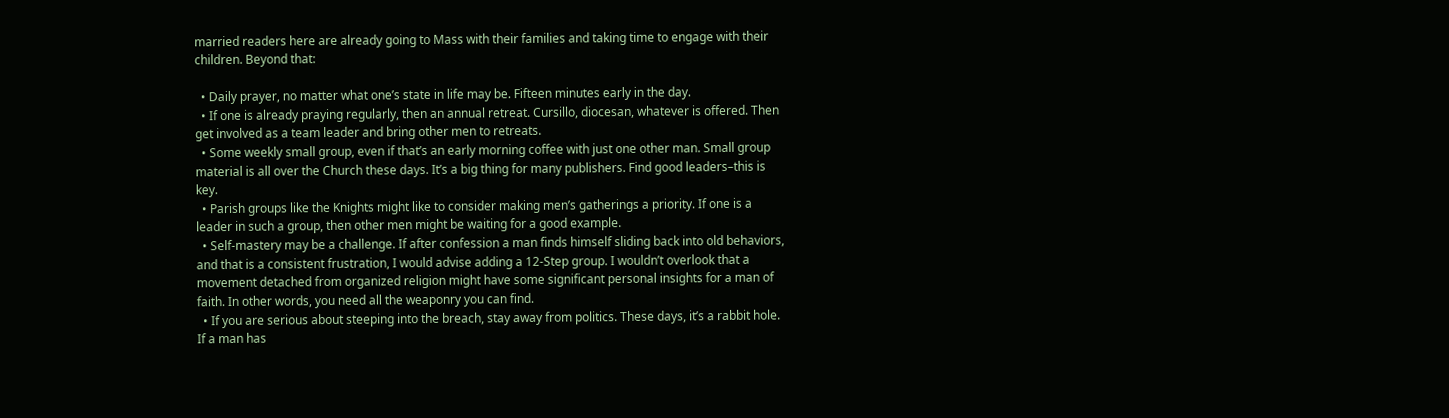married readers here are already going to Mass with their families and taking time to engage with their children. Beyond that:

  • Daily prayer, no matter what one’s state in life may be. Fifteen minutes early in the day.
  • If one is already praying regularly, then an annual retreat. Cursillo, diocesan, whatever is offered. Then get involved as a team leader and bring other men to retreats.
  • Some weekly small group, even if that’s an early morning coffee with just one other man. Small group material is all over the Church these days. It’s a big thing for many publishers. Find good leaders–this is key.
  • Parish groups like the Knights might like to consider making men’s gatherings a priority. If one is a leader in such a group, then other men might be waiting for a good example.
  • Self-mastery may be a challenge. If after confession a man finds himself sliding back into old behaviors, and that is a consistent frustration, I would advise adding a 12-Step group. I wouldn’t overlook that a movement detached from organized religion might have some significant personal insights for a man of faith. In other words, you need all the weaponry you can find.
  • If you are serious about steeping into the breach, stay away from politics. These days, it’s a rabbit hole. If a man has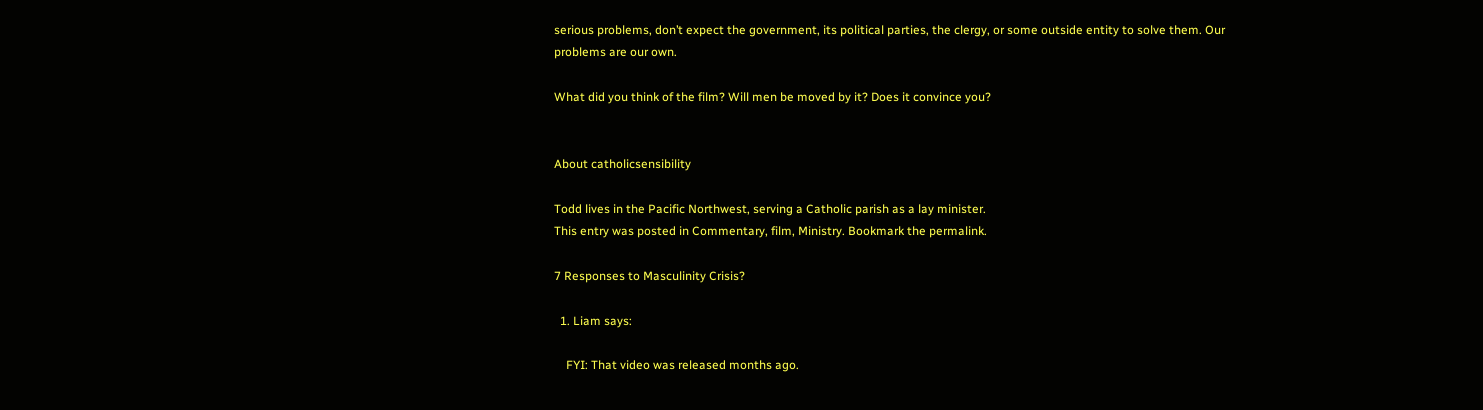serious problems, don’t expect the government, its political parties, the clergy, or some outside entity to solve them. Our problems are our own.

What did you think of the film? Will men be moved by it? Does it convince you?


About catholicsensibility

Todd lives in the Pacific Northwest, serving a Catholic parish as a lay minister.
This entry was posted in Commentary, film, Ministry. Bookmark the permalink.

7 Responses to Masculinity Crisis?

  1. Liam says:

    FYI: That video was released months ago.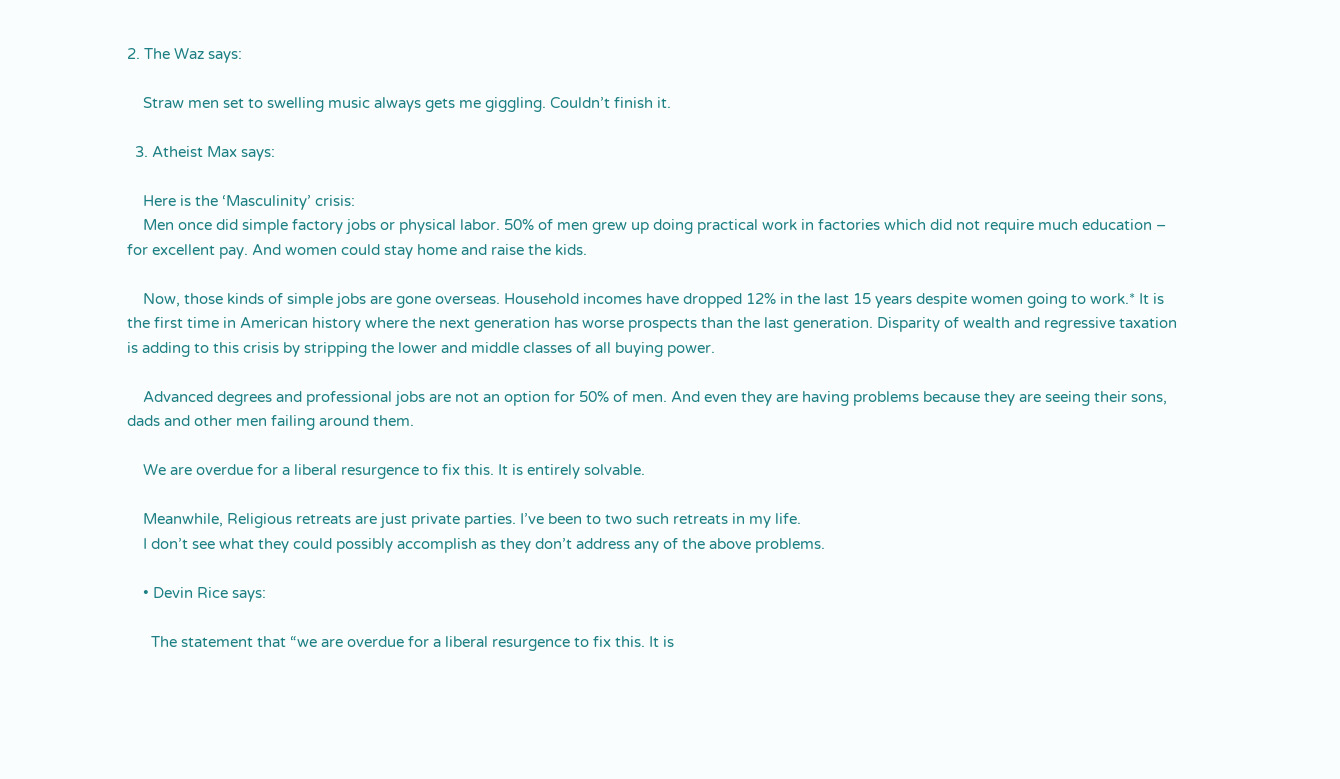2. The Waz says:

    Straw men set to swelling music always gets me giggling. Couldn’t finish it.

  3. Atheist Max says:

    Here is the ‘Masculinity’ crisis:
    Men once did simple factory jobs or physical labor. 50% of men grew up doing practical work in factories which did not require much education – for excellent pay. And women could stay home and raise the kids.

    Now, those kinds of simple jobs are gone overseas. Household incomes have dropped 12% in the last 15 years despite women going to work.* It is the first time in American history where the next generation has worse prospects than the last generation. Disparity of wealth and regressive taxation is adding to this crisis by stripping the lower and middle classes of all buying power.

    Advanced degrees and professional jobs are not an option for 50% of men. And even they are having problems because they are seeing their sons, dads and other men failing around them.

    We are overdue for a liberal resurgence to fix this. It is entirely solvable.

    Meanwhile, Religious retreats are just private parties. I’ve been to two such retreats in my life.
    I don’t see what they could possibly accomplish as they don’t address any of the above problems.

    • Devin Rice says:

      The statement that “we are overdue for a liberal resurgence to fix this. It is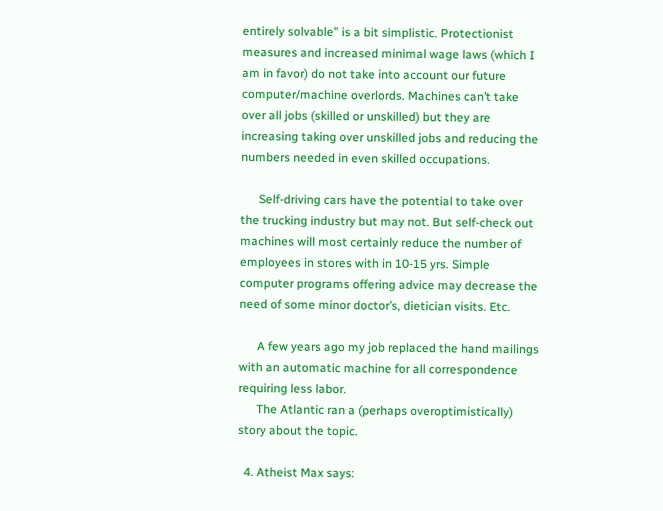entirely solvable” is a bit simplistic. Protectionist measures and increased minimal wage laws (which I am in favor) do not take into account our future computer/machine overlords. Machines can’t take over all jobs (skilled or unskilled) but they are increasing taking over unskilled jobs and reducing the numbers needed in even skilled occupations.

      Self-driving cars have the potential to take over the trucking industry but may not. But self-check out machines will most certainly reduce the number of employees in stores with in 10-15 yrs. Simple computer programs offering advice may decrease the need of some minor doctor’s, dietician visits. Etc.

      A few years ago my job replaced the hand mailings with an automatic machine for all correspondence requiring less labor.
      The Atlantic ran a (perhaps overoptimistically) story about the topic.

  4. Atheist Max says: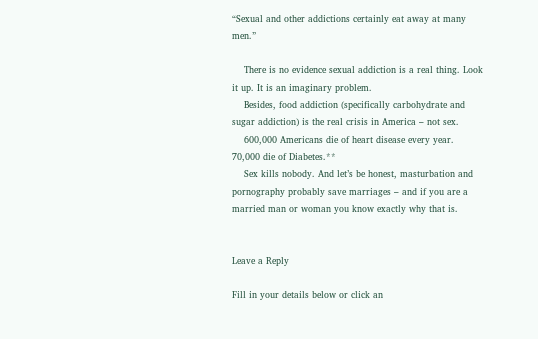“Sexual and other addictions certainly eat away at many men.”

    There is no evidence sexual addiction is a real thing. Look it up. It is an imaginary problem.
    Besides, food addiction (specifically carbohydrate and sugar addiction) is the real crisis in America – not sex.
    600,000 Americans die of heart disease every year. 70,000 die of Diabetes.**
    Sex kills nobody. And let’s be honest, masturbation and pornography probably save marriages – and if you are a married man or woman you know exactly why that is.


Leave a Reply

Fill in your details below or click an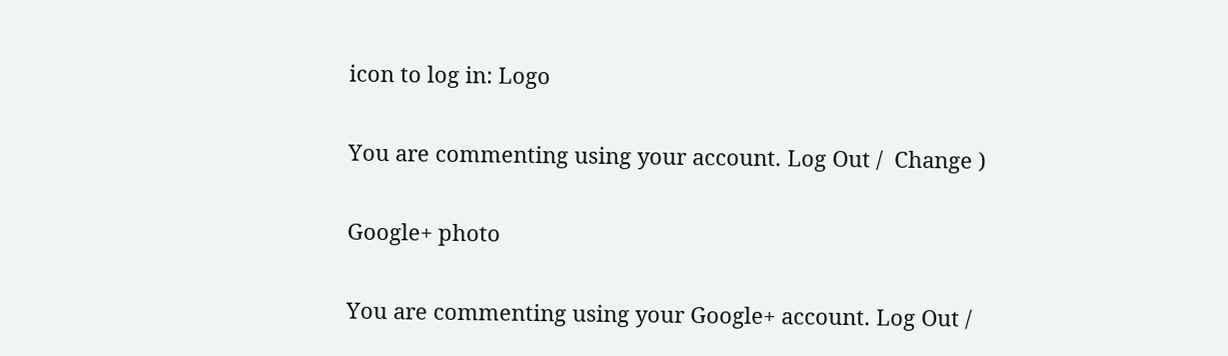icon to log in: Logo

You are commenting using your account. Log Out /  Change )

Google+ photo

You are commenting using your Google+ account. Log Out /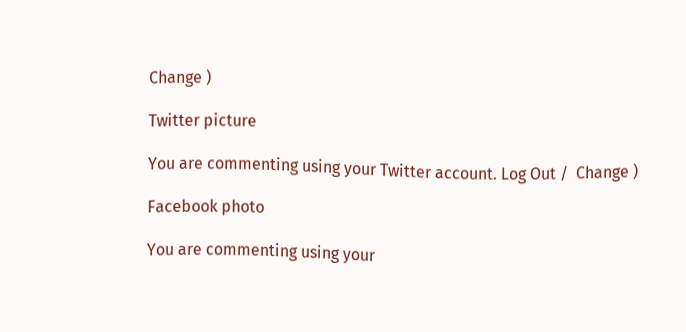Change )

Twitter picture

You are commenting using your Twitter account. Log Out /  Change )

Facebook photo

You are commenting using your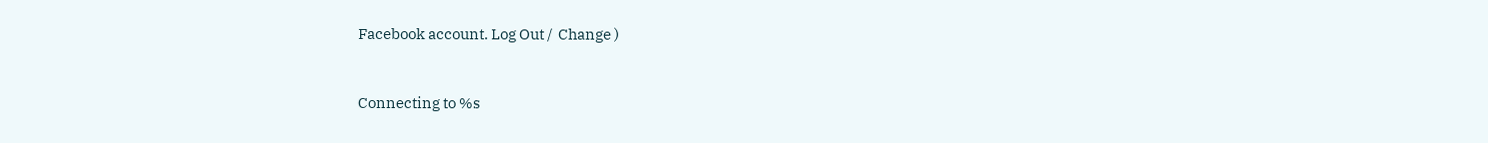Facebook account. Log Out /  Change )


Connecting to %s